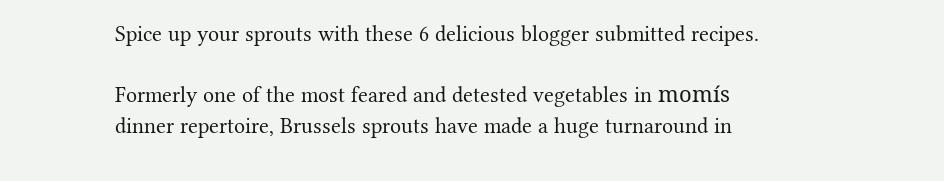Spice up your sprouts with these 6 delicious blogger submitted recipes.

Formerly one of the most feared and detested vegetables in momís dinner repertoire, Brussels sprouts have made a huge turnaround in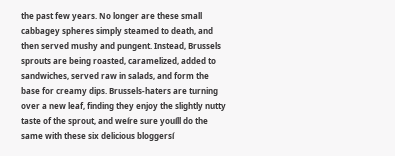the past few years. No longer are these small cabbagey spheres simply steamed to death, and then served mushy and pungent. Instead, Brussels sprouts are being roasted, caramelized, added to sandwiches, served raw in salads, and form the base for creamy dips. Brussels-haters are turning over a new leaf, finding they enjoy the slightly nutty taste of the sprout, and weíre sure youíll do the same with these six delicious bloggersí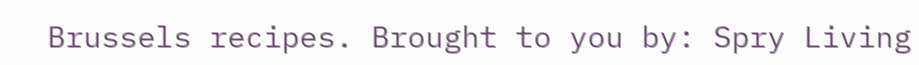Brussels recipes. Brought to you by: Spry Living